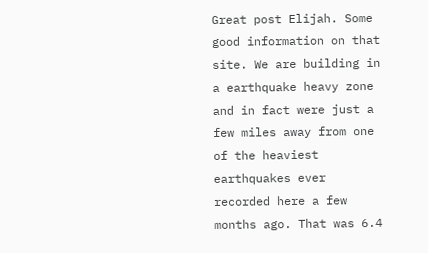Great post Elijah. Some good information on that site. We are building in a earthquake heavy zone and in fact were just a few miles away from one of the heaviest earthquakes ever recorded here a few months ago. That was 6.4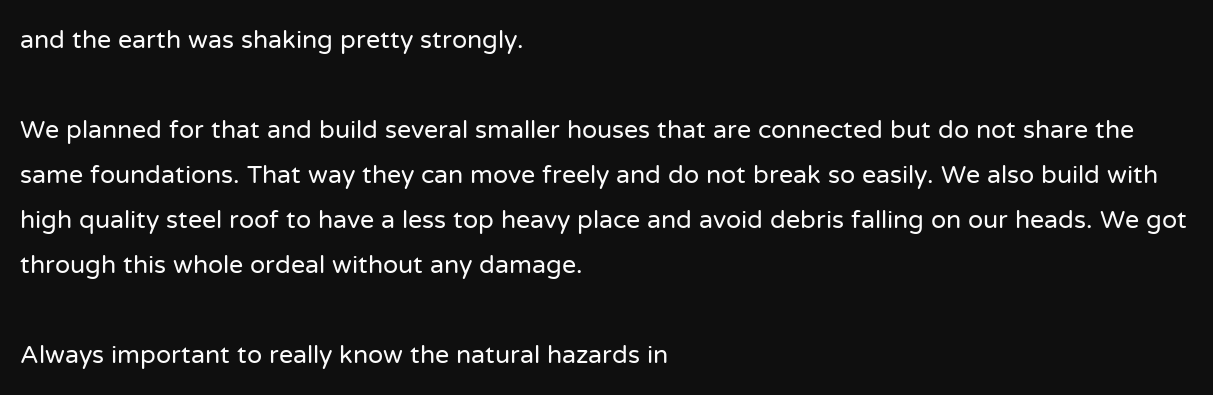and the earth was shaking pretty strongly.

We planned for that and build several smaller houses that are connected but do not share the same foundations. That way they can move freely and do not break so easily. We also build with high quality steel roof to have a less top heavy place and avoid debris falling on our heads. We got through this whole ordeal without any damage.

Always important to really know the natural hazards in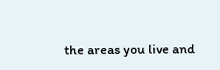the areas you live and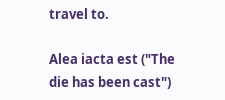travel to.

Alea iacta est ("The die has been cast")